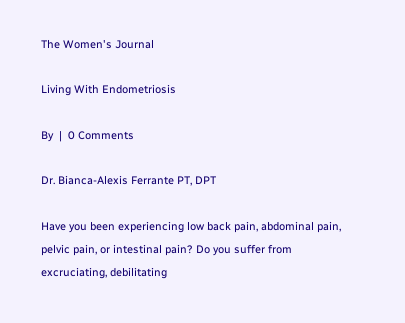The Women's Journal

Living With Endometriosis

By  |  0 Comments

Dr. Bianca-Alexis Ferrante PT, DPT

Have you been experiencing low back pain, abdominal pain, pelvic pain, or intestinal pain? Do you suffer from excruciating, debilitating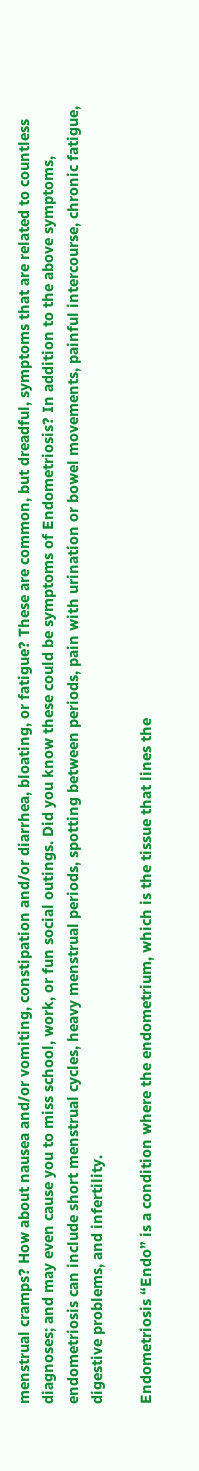menstrual cramps? How about nausea and/or vomiting, constipation and/or diarrhea, bloating, or fatigue? These are common, but dreadful, symptoms that are related to countless diagnoses; and may even cause you to miss school, work, or fun social outings. Did you know these could be symptoms of Endometriosis? In addition to the above symptoms, endometriosis can include short menstrual cycles, heavy menstrual periods, spotting between periods, pain with urination or bowel movements, painful intercourse, chronic fatigue, digestive problems, and infertility.

Endometriosis “Endo” is a condition where the endometrium, which is the tissue that lines the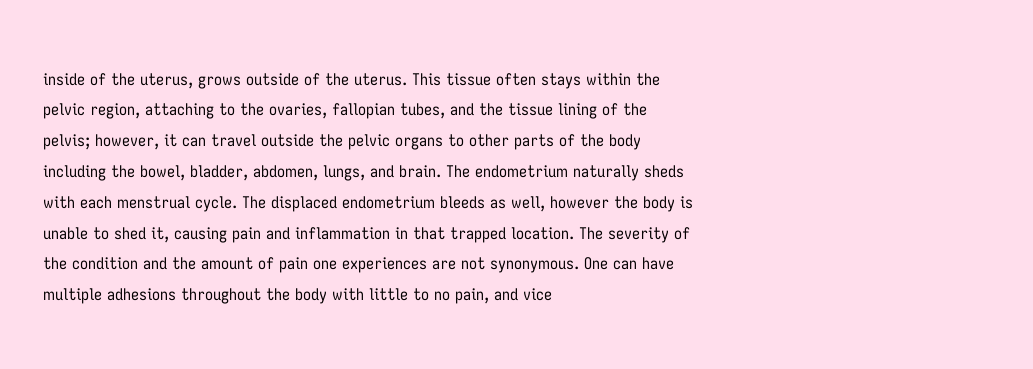inside of the uterus, grows outside of the uterus. This tissue often stays within the pelvic region, attaching to the ovaries, fallopian tubes, and the tissue lining of the pelvis; however, it can travel outside the pelvic organs to other parts of the body including the bowel, bladder, abdomen, lungs, and brain. The endometrium naturally sheds with each menstrual cycle. The displaced endometrium bleeds as well, however the body is unable to shed it, causing pain and inflammation in that trapped location. The severity of the condition and the amount of pain one experiences are not synonymous. One can have multiple adhesions throughout the body with little to no pain, and vice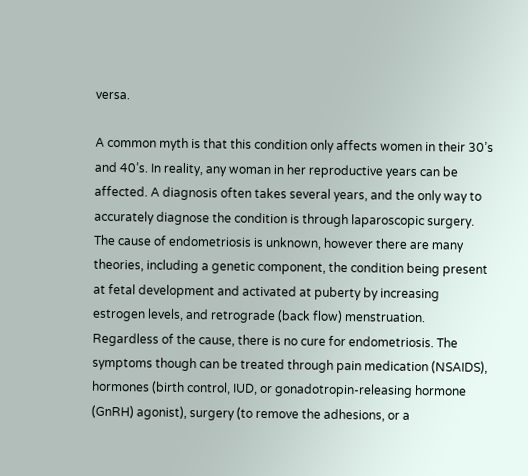versa.

A common myth is that this condition only affects women in their 30’s and 40’s. In reality, any woman in her reproductive years can be affected. A diagnosis often takes several years, and the only way to accurately diagnose the condition is through laparoscopic surgery. The cause of endometriosis is unknown, however there are many theories, including a genetic component, the condition being present at fetal development and activated at puberty by increasing estrogen levels, and retrograde (back flow) menstruation. Regardless of the cause, there is no cure for endometriosis. The symptoms though can be treated through pain medication (NSAIDS), hormones (birth control, IUD, or gonadotropin-releasing hormone (GnRH) agonist), surgery (to remove the adhesions, or a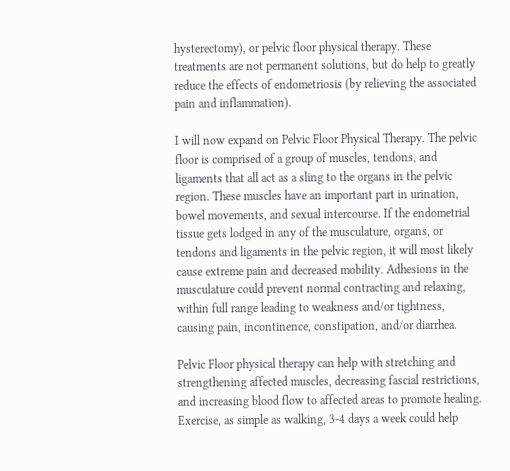hysterectomy), or pelvic floor physical therapy. These treatments are not permanent solutions, but do help to greatly reduce the effects of endometriosis (by relieving the associated pain and inflammation).

I will now expand on Pelvic Floor Physical Therapy. The pelvic floor is comprised of a group of muscles, tendons, and ligaments that all act as a sling to the organs in the pelvic region. These muscles have an important part in urination, bowel movements, and sexual intercourse. If the endometrial tissue gets lodged in any of the musculature, organs, or tendons and ligaments in the pelvic region, it will most likely cause extreme pain and decreased mobility. Adhesions in the musculature could prevent normal contracting and relaxing, within full range leading to weakness and/or tightness, causing pain, incontinence, constipation, and/or diarrhea.

Pelvic Floor physical therapy can help with stretching and strengthening affected muscles, decreasing fascial restrictions, and increasing blood flow to affected areas to promote healing. Exercise, as simple as walking, 3-4 days a week could help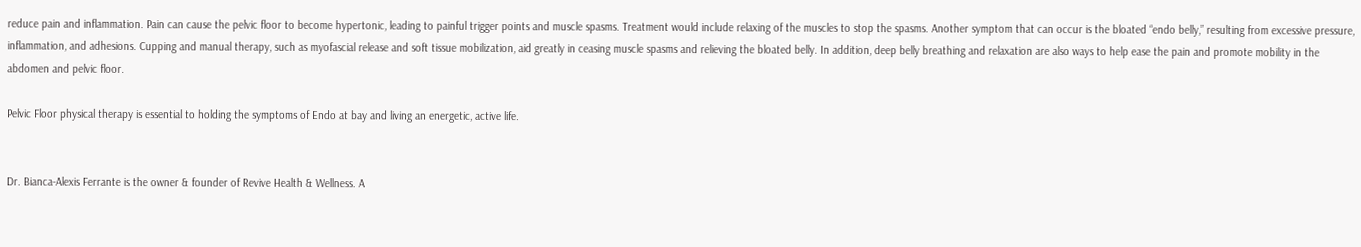reduce pain and inflammation. Pain can cause the pelvic floor to become hypertonic, leading to painful trigger points and muscle spasms. Treatment would include relaxing of the muscles to stop the spasms. Another symptom that can occur is the bloated “endo belly,” resulting from excessive pressure, inflammation, and adhesions. Cupping and manual therapy, such as myofascial release and soft tissue mobilization, aid greatly in ceasing muscle spasms and relieving the bloated belly. In addition, deep belly breathing and relaxation are also ways to help ease the pain and promote mobility in the abdomen and pelvic floor.

Pelvic Floor physical therapy is essential to holding the symptoms of Endo at bay and living an energetic, active life.


Dr. Bianca-Alexis Ferrante is the owner & founder of Revive Health & Wellness. A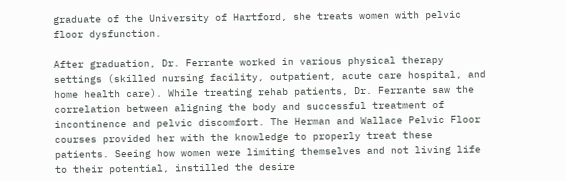graduate of the University of Hartford, she treats women with pelvic floor dysfunction.

After graduation, Dr. Ferrante worked in various physical therapy settings (skilled nursing facility, outpatient, acute care hospital, and home health care). While treating rehab patients, Dr. Ferrante saw the correlation between aligning the body and successful treatment of incontinence and pelvic discomfort. The Herman and Wallace Pelvic Floor courses provided her with the knowledge to properly treat these patients. Seeing how women were limiting themselves and not living life to their potential, instilled the desire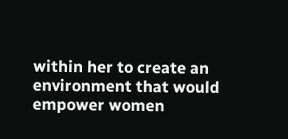within her to create an environment that would empower women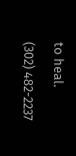to heal.

(302) 482-2237